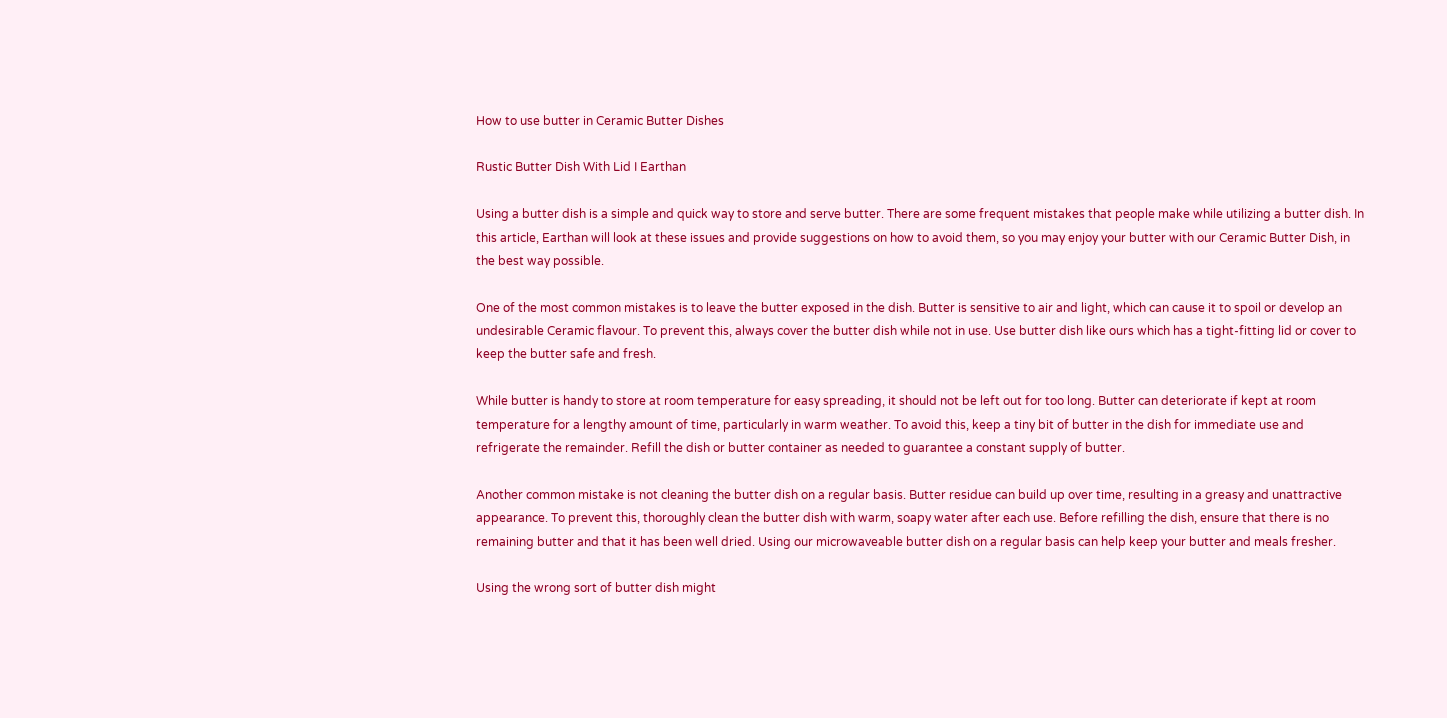How to use butter in Ceramic Butter Dishes

Rustic Butter Dish With Lid I Earthan

Using a butter dish is a simple and quick way to store and serve butter. There are some frequent mistakes that people make while utilizing a butter dish. In this article, Earthan will look at these issues and provide suggestions on how to avoid them, so you may enjoy your butter with our Ceramic Butter Dish, in the best way possible.

One of the most common mistakes is to leave the butter exposed in the dish. Butter is sensitive to air and light, which can cause it to spoil or develop an undesirable Ceramic flavour. To prevent this, always cover the butter dish while not in use. Use butter dish like ours which has a tight-fitting lid or cover to keep the butter safe and fresh.

While butter is handy to store at room temperature for easy spreading, it should not be left out for too long. Butter can deteriorate if kept at room temperature for a lengthy amount of time, particularly in warm weather. To avoid this, keep a tiny bit of butter in the dish for immediate use and refrigerate the remainder. Refill the dish or butter container as needed to guarantee a constant supply of butter.

Another common mistake is not cleaning the butter dish on a regular basis. Butter residue can build up over time, resulting in a greasy and unattractive appearance. To prevent this, thoroughly clean the butter dish with warm, soapy water after each use. Before refilling the dish, ensure that there is no remaining butter and that it has been well dried. Using our microwaveable butter dish on a regular basis can help keep your butter and meals fresher.

Using the wrong sort of butter dish might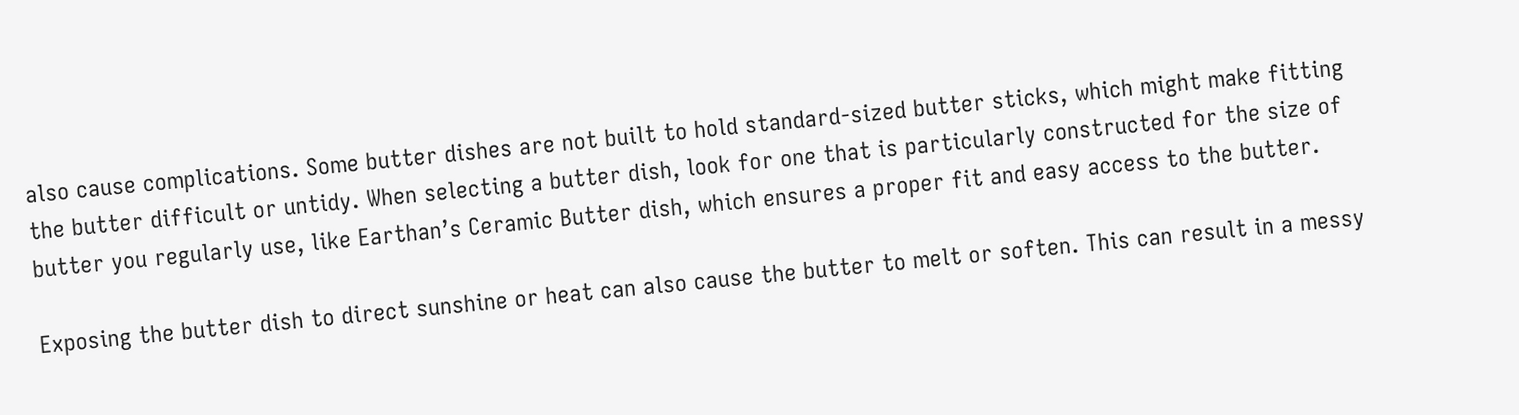also cause complications. Some butter dishes are not built to hold standard-sized butter sticks, which might make fitting the butter difficult or untidy. When selecting a butter dish, look for one that is particularly constructed for the size of butter you regularly use, like Earthan’s Ceramic Butter dish, which ensures a proper fit and easy access to the butter.

Exposing the butter dish to direct sunshine or heat can also cause the butter to melt or soften. This can result in a messy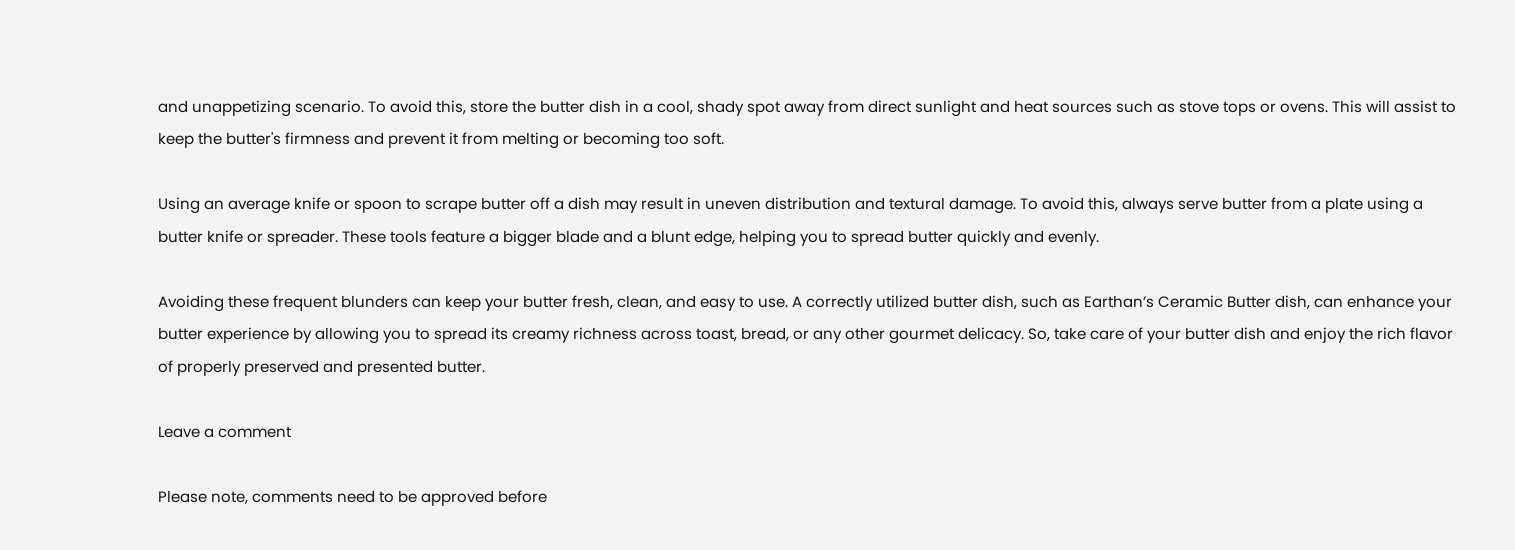and unappetizing scenario. To avoid this, store the butter dish in a cool, shady spot away from direct sunlight and heat sources such as stove tops or ovens. This will assist to keep the butter's firmness and prevent it from melting or becoming too soft.

Using an average knife or spoon to scrape butter off a dish may result in uneven distribution and textural damage. To avoid this, always serve butter from a plate using a butter knife or spreader. These tools feature a bigger blade and a blunt edge, helping you to spread butter quickly and evenly.

Avoiding these frequent blunders can keep your butter fresh, clean, and easy to use. A correctly utilized butter dish, such as Earthan’s Ceramic Butter dish, can enhance your butter experience by allowing you to spread its creamy richness across toast, bread, or any other gourmet delicacy. So, take care of your butter dish and enjoy the rich flavor of properly preserved and presented butter.

Leave a comment

Please note, comments need to be approved before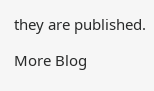they are published.

More Blog